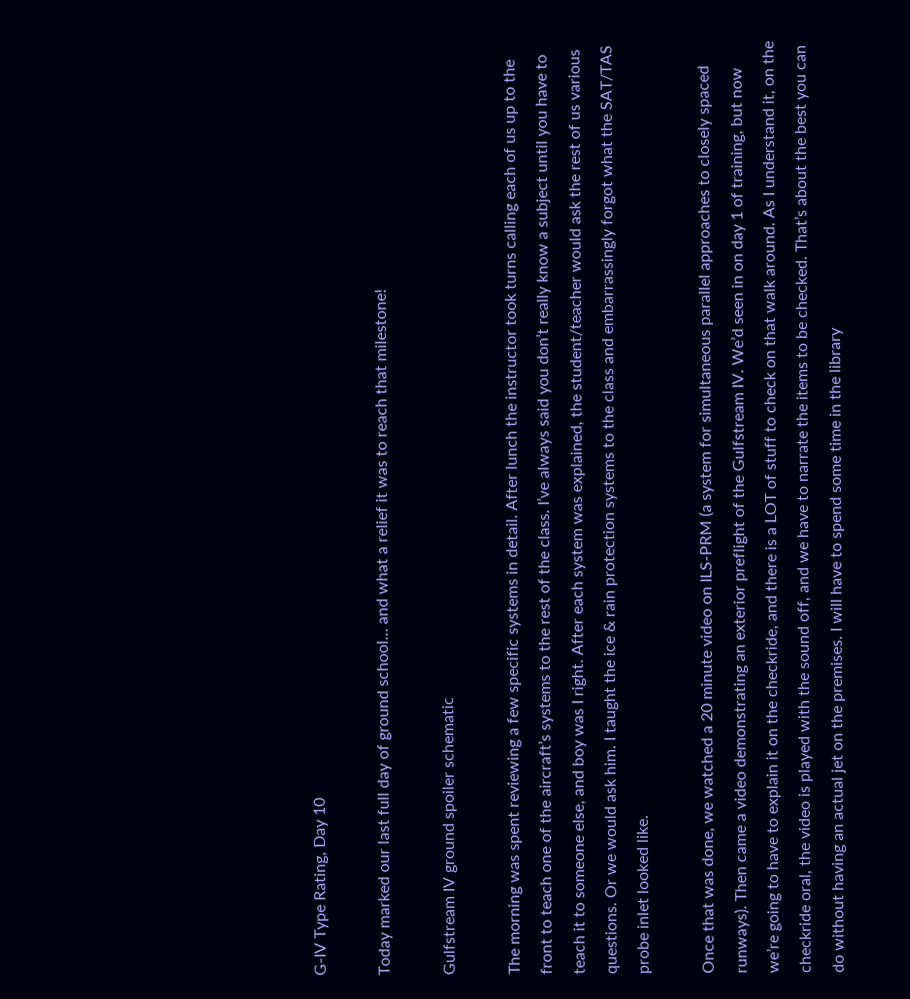G-IV Type Rating, Day 10

Today marked our last full day of ground school… and what a relief it was to reach that milestone!

Gulfstream IV ground spoiler schematic

The morning was spent reviewing a few specific systems in detail. After lunch the instructor took turns calling each of us up to the front to teach one of the aircraft’s systems to the rest of the class. I’ve always said you don’t really know a subject until you have to teach it to someone else, and boy was I right. After each system was explained, the student/teacher would ask the rest of us various questions. Or we would ask him. I taught the ice & rain protection systems to the class and embarrassingly forgot what the SAT/TAS probe inlet looked like.

Once that was done, we watched a 20 minute video on ILS-PRM (a system for simultaneous parallel approaches to closely spaced runways). Then came a video demonstrating an exterior preflight of the Gulfstream IV. We’d seen in on day 1 of training, but now we’re going to have to explain it on the checkride, and there is a LOT of stuff to check on that walk around. As I understand it, on the checkride oral, the video is played with the sound off, and we have to narrate the items to be checked. That’s about the best you can do without having an actual jet on the premises. I will have to spend some time in the library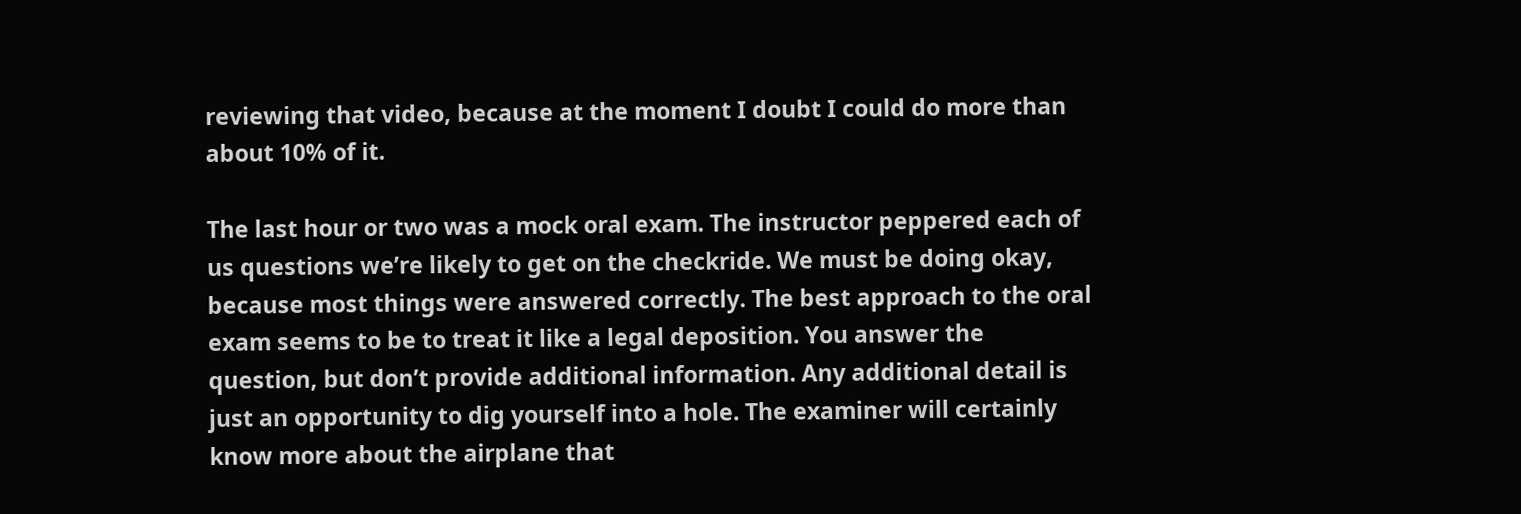reviewing that video, because at the moment I doubt I could do more than about 10% of it.

The last hour or two was a mock oral exam. The instructor peppered each of us questions we’re likely to get on the checkride. We must be doing okay, because most things were answered correctly. The best approach to the oral exam seems to be to treat it like a legal deposition. You answer the question, but don’t provide additional information. Any additional detail is just an opportunity to dig yourself into a hole. The examiner will certainly know more about the airplane that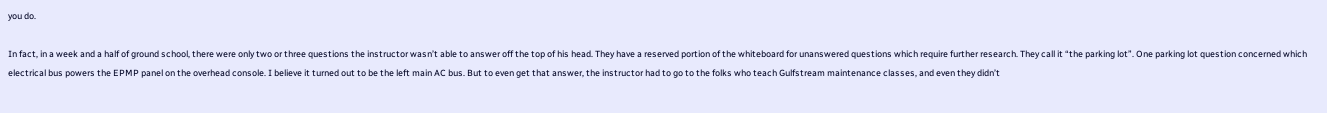you do.

In fact, in a week and a half of ground school, there were only two or three questions the instructor wasn’t able to answer off the top of his head. They have a reserved portion of the whiteboard for unanswered questions which require further research. They call it “the parking lot”. One parking lot question concerned which electrical bus powers the EPMP panel on the overhead console. I believe it turned out to be the left main AC bus. But to even get that answer, the instructor had to go to the folks who teach Gulfstream maintenance classes, and even they didn’t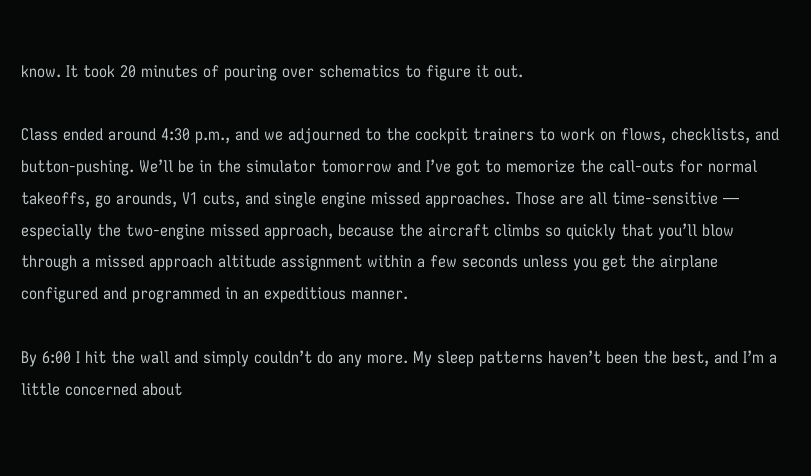know. It took 20 minutes of pouring over schematics to figure it out.

Class ended around 4:30 p.m., and we adjourned to the cockpit trainers to work on flows, checklists, and button-pushing. We’ll be in the simulator tomorrow and I’ve got to memorize the call-outs for normal takeoffs, go arounds, V1 cuts, and single engine missed approaches. Those are all time-sensitive — especially the two-engine missed approach, because the aircraft climbs so quickly that you’ll blow through a missed approach altitude assignment within a few seconds unless you get the airplane configured and programmed in an expeditious manner.

By 6:00 I hit the wall and simply couldn’t do any more. My sleep patterns haven’t been the best, and I’m a little concerned about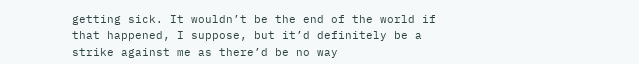getting sick. It wouldn’t be the end of the world if that happened, I suppose, but it’d definitely be a strike against me as there’d be no way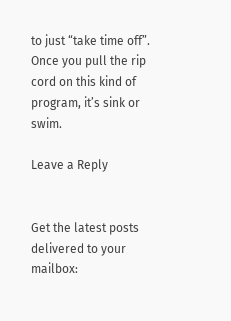to just “take time off”. Once you pull the rip cord on this kind of program, it’s sink or swim.

Leave a Reply


Get the latest posts delivered to your mailbox: